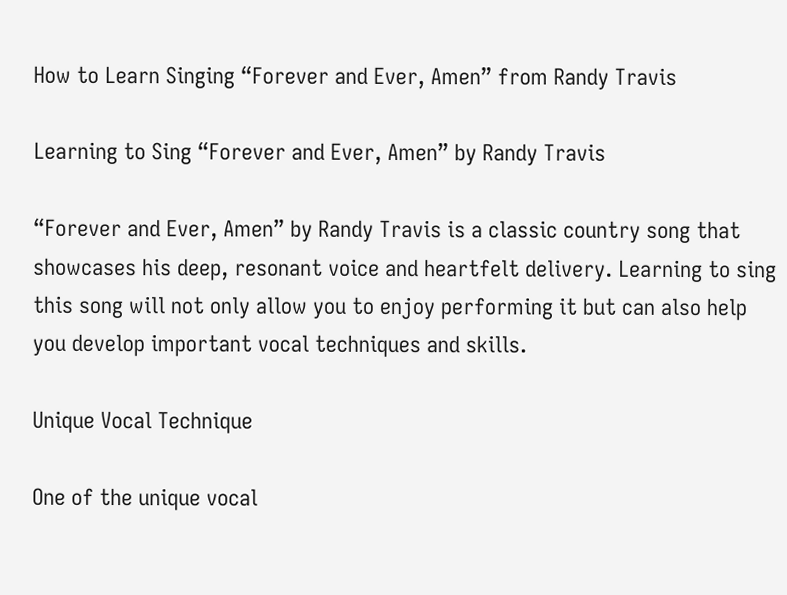How to Learn Singing “Forever and Ever, Amen” from Randy Travis

Learning to Sing “Forever and Ever, Amen” by Randy Travis

“Forever and Ever, Amen” by Randy Travis is a classic country song that showcases his deep, resonant voice and heartfelt delivery. Learning to sing this song will not only allow you to enjoy performing it but can also help you develop important vocal techniques and skills.

Unique Vocal Technique

One of the unique vocal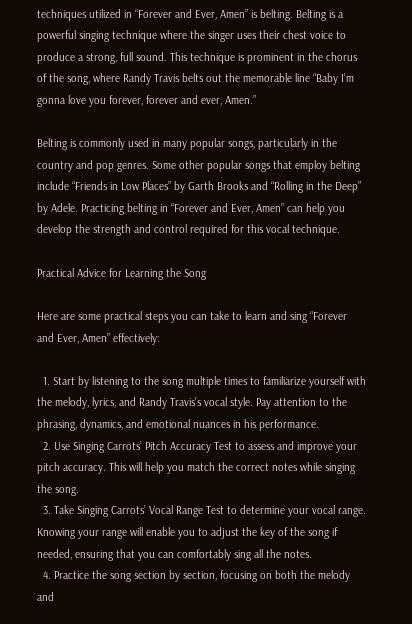techniques utilized in “Forever and Ever, Amen” is belting. Belting is a powerful singing technique where the singer uses their chest voice to produce a strong, full sound. This technique is prominent in the chorus of the song, where Randy Travis belts out the memorable line “Baby I’m gonna love you forever, forever and ever, Amen.”

Belting is commonly used in many popular songs, particularly in the country and pop genres. Some other popular songs that employ belting include “Friends in Low Places” by Garth Brooks and “Rolling in the Deep” by Adele. Practicing belting in “Forever and Ever, Amen” can help you develop the strength and control required for this vocal technique.

Practical Advice for Learning the Song

Here are some practical steps you can take to learn and sing “Forever and Ever, Amen” effectively:

  1. Start by listening to the song multiple times to familiarize yourself with the melody, lyrics, and Randy Travis’s vocal style. Pay attention to the phrasing, dynamics, and emotional nuances in his performance.
  2. Use Singing Carrots’ Pitch Accuracy Test to assess and improve your pitch accuracy. This will help you match the correct notes while singing the song.
  3. Take Singing Carrots’ Vocal Range Test to determine your vocal range. Knowing your range will enable you to adjust the key of the song if needed, ensuring that you can comfortably sing all the notes.
  4. Practice the song section by section, focusing on both the melody and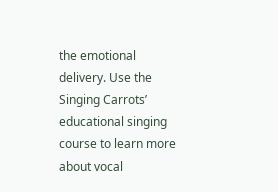the emotional delivery. Use the Singing Carrots’ educational singing course to learn more about vocal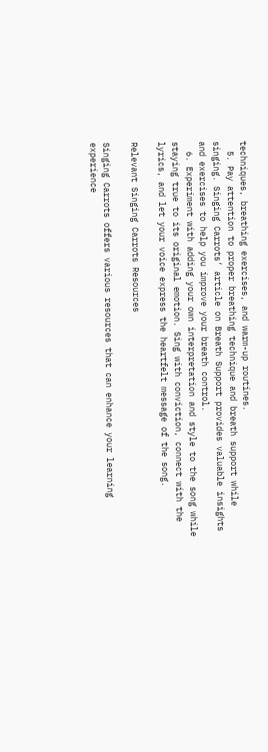techniques, breathing exercises, and warm-up routines.
  5. Pay attention to proper breathing technique and breath support while singing. Singing Carrots’ article on Breath Support provides valuable insights and exercises to help you improve your breath control.
  6. Experiment with adding your own interpretation and style to the song while staying true to its original emotion. Sing with conviction, connect with the lyrics, and let your voice express the heartfelt message of the song.

Relevant Singing Carrots Resources

Singing Carrots offers various resources that can enhance your learning experience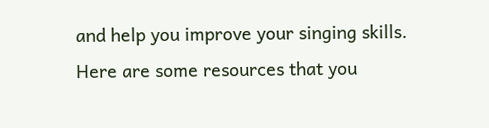and help you improve your singing skills. Here are some resources that you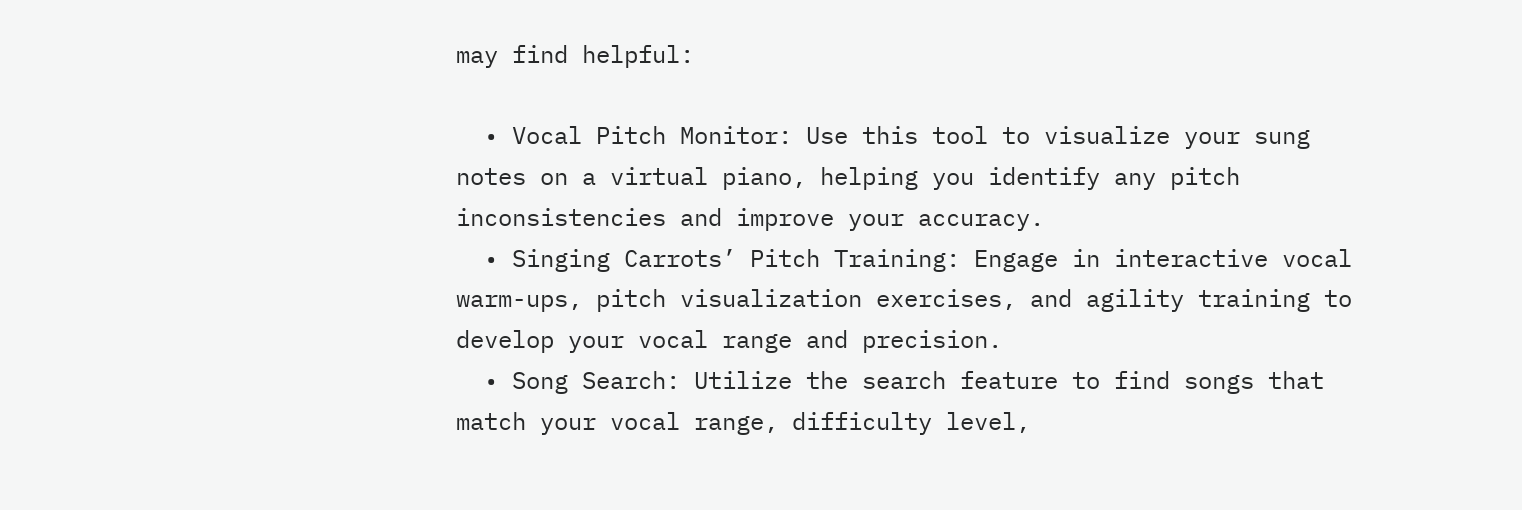may find helpful:

  • Vocal Pitch Monitor: Use this tool to visualize your sung notes on a virtual piano, helping you identify any pitch inconsistencies and improve your accuracy.
  • Singing Carrots’ Pitch Training: Engage in interactive vocal warm-ups, pitch visualization exercises, and agility training to develop your vocal range and precision.
  • Song Search: Utilize the search feature to find songs that match your vocal range, difficulty level,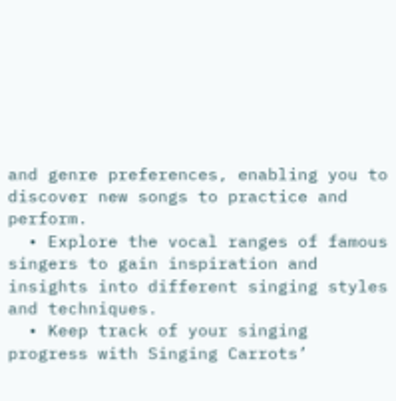and genre preferences, enabling you to discover new songs to practice and perform.
  • Explore the vocal ranges of famous singers to gain inspiration and insights into different singing styles and techniques.
  • Keep track of your singing progress with Singing Carrots’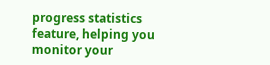progress statistics feature, helping you monitor your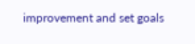improvement and set goals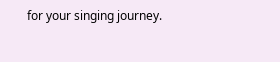for your singing journey.